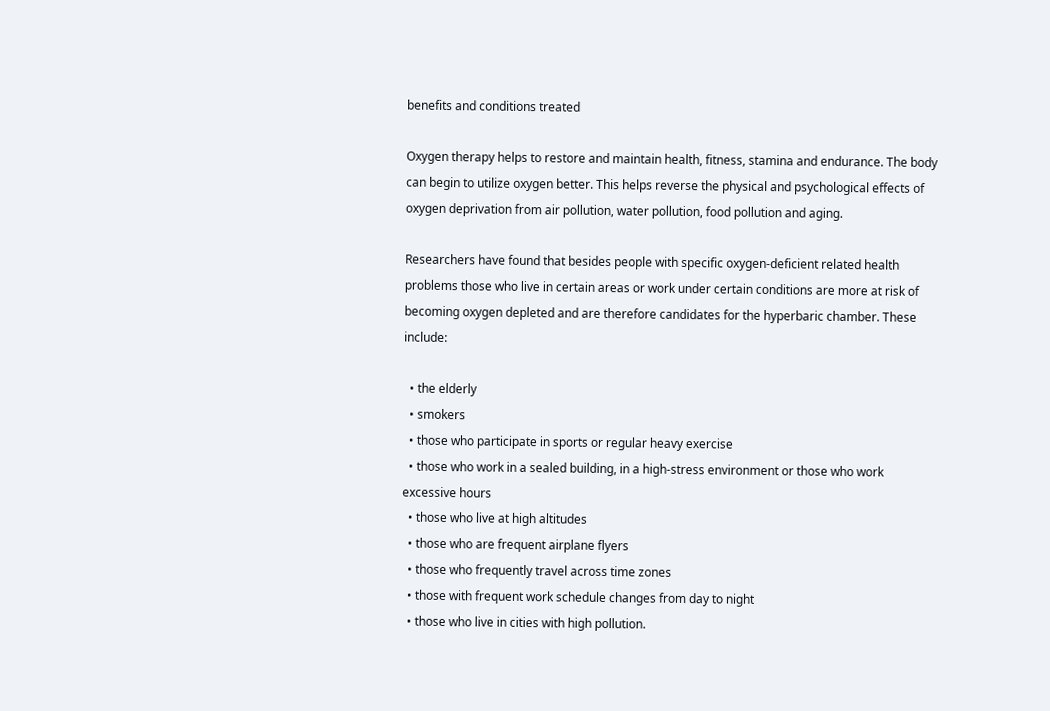benefits and conditions treated

Oxygen therapy helps to restore and maintain health, fitness, stamina and endurance. The body can begin to utilize oxygen better. This helps reverse the physical and psychological effects of oxygen deprivation from air pollution, water pollution, food pollution and aging.

Researchers have found that besides people with specific oxygen-deficient related health problems those who live in certain areas or work under certain conditions are more at risk of becoming oxygen depleted and are therefore candidates for the hyperbaric chamber. These include:

  • the elderly
  • smokers
  • those who participate in sports or regular heavy exercise
  • those who work in a sealed building, in a high-stress environment or those who work excessive hours
  • those who live at high altitudes
  • those who are frequent airplane flyers
  • those who frequently travel across time zones
  • those with frequent work schedule changes from day to night
  • those who live in cities with high pollution.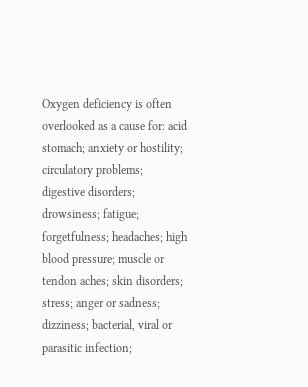Oxygen deficiency is often overlooked as a cause for: acid stomach; anxiety or hostility; circulatory problems; digestive disorders; drowsiness; fatigue; forgetfulness; headaches; high blood pressure; muscle or tendon aches; skin disorders; stress; anger or sadness; dizziness; bacterial, viral or parasitic infection;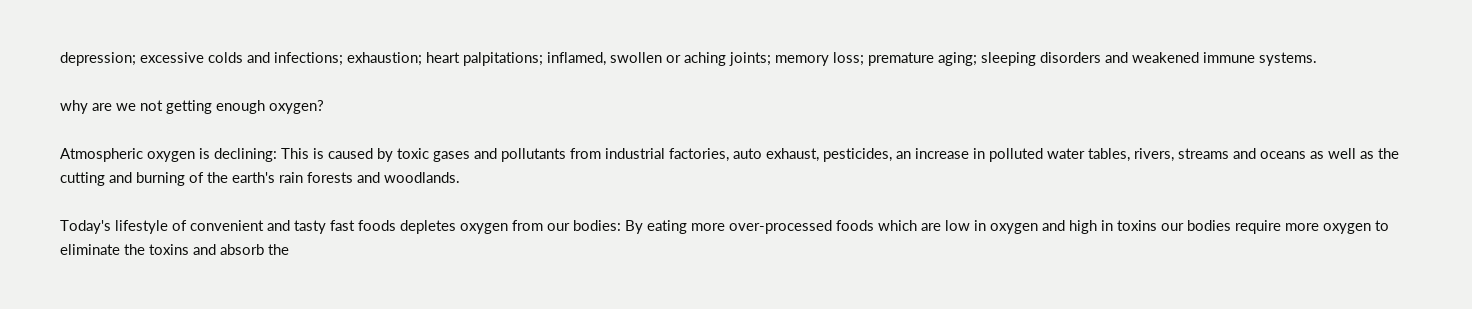depression; excessive colds and infections; exhaustion; heart palpitations; inflamed, swollen or aching joints; memory loss; premature aging; sleeping disorders and weakened immune systems.

why are we not getting enough oxygen?

Atmospheric oxygen is declining: This is caused by toxic gases and pollutants from industrial factories, auto exhaust, pesticides, an increase in polluted water tables, rivers, streams and oceans as well as the cutting and burning of the earth's rain forests and woodlands.

Today's lifestyle of convenient and tasty fast foods depletes oxygen from our bodies: By eating more over-processed foods which are low in oxygen and high in toxins our bodies require more oxygen to eliminate the toxins and absorb the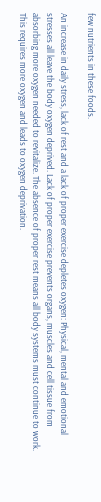few nutrients in these foods.

An increase in daily stress, lack of rest and a lack of proper exercise depletes oxygen: Physical, mental and emotional stresses all leave the body oxygen deprived. Lack of proper exercise prevents organs, muscles and cell tissue from absorbing more oxygen needed to revitalize. The absence of proper rest means all body systems must continue to work. This requires more oxygen and leads to oxygen deprivation.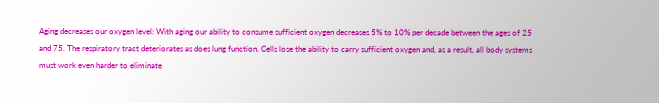Aging decreases our oxygen level: With aging our ability to consume sufficient oxygen decreases 5% to 10% per decade between the ages of 25 and 75. The respiratory tract deteriorates as does lung function. Cells lose the ability to carry sufficient oxygen and, as a result, all body systems must work even harder to eliminate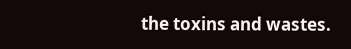the toxins and wastes.